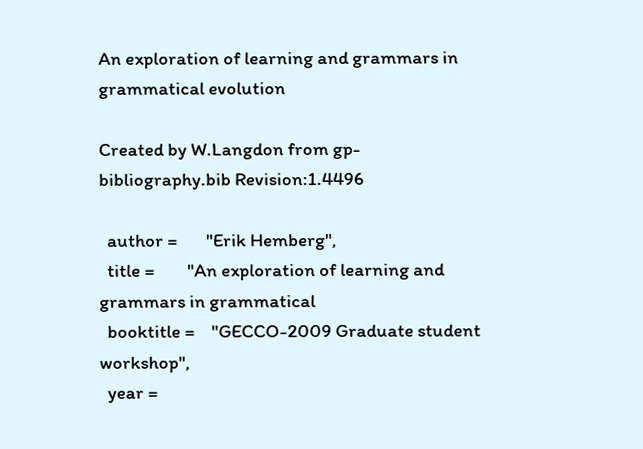An exploration of learning and grammars in grammatical evolution

Created by W.Langdon from gp-bibliography.bib Revision:1.4496

  author =       "Erik Hemberg",
  title =        "An exploration of learning and grammars in grammatical
  booktitle =    "GECCO-2009 Graduate student workshop",
  year =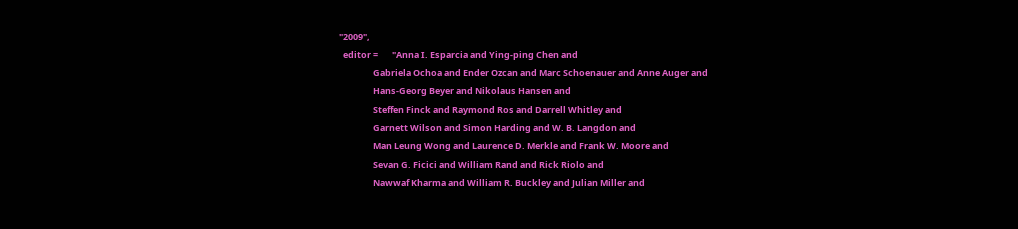"2009",
  editor =       "Anna I. Esparcia and Ying-ping Chen and
                 Gabriela Ochoa and Ender Ozcan and Marc Schoenauer and Anne Auger and
                 Hans-Georg Beyer and Nikolaus Hansen and
                 Steffen Finck and Raymond Ros and Darrell Whitley and
                 Garnett Wilson and Simon Harding and W. B. Langdon and
                 Man Leung Wong and Laurence D. Merkle and Frank W. Moore and
                 Sevan G. Ficici and William Rand and Rick Riolo and
                 Nawwaf Kharma and William R. Buckley and Julian Miller and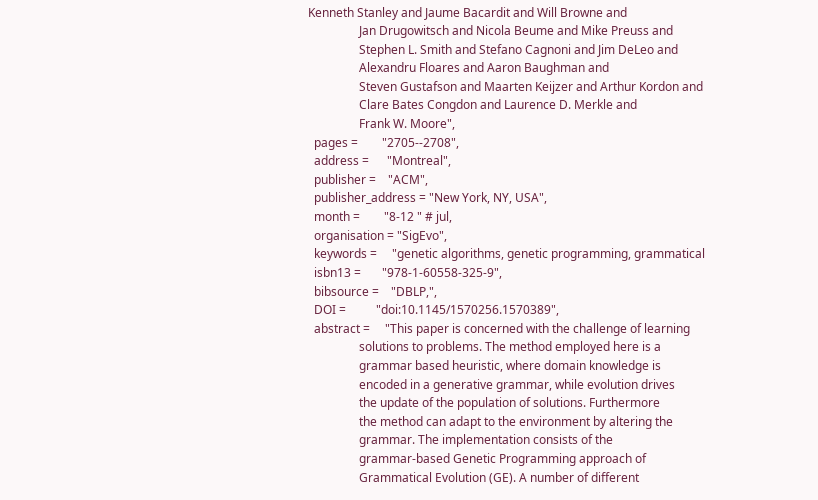Kenneth Stanley and Jaume Bacardit and Will Browne and
                 Jan Drugowitsch and Nicola Beume and Mike Preuss and
                 Stephen L. Smith and Stefano Cagnoni and Jim DeLeo and
                 Alexandru Floares and Aaron Baughman and
                 Steven Gustafson and Maarten Keijzer and Arthur Kordon and
                 Clare Bates Congdon and Laurence D. Merkle and
                 Frank W. Moore",
  pages =        "2705--2708",
  address =      "Montreal",
  publisher =    "ACM",
  publisher_address = "New York, NY, USA",
  month =        "8-12 " # jul,
  organisation = "SigEvo",
  keywords =     "genetic algorithms, genetic programming, grammatical
  isbn13 =       "978-1-60558-325-9",
  bibsource =    "DBLP,",
  DOI =          "doi:10.1145/1570256.1570389",
  abstract =     "This paper is concerned with the challenge of learning
                 solutions to problems. The method employed here is a
                 grammar based heuristic, where domain knowledge is
                 encoded in a generative grammar, while evolution drives
                 the update of the population of solutions. Furthermore
                 the method can adapt to the environment by altering the
                 grammar. The implementation consists of the
                 grammar-based Genetic Programming approach of
                 Grammatical Evolution (GE). A number of different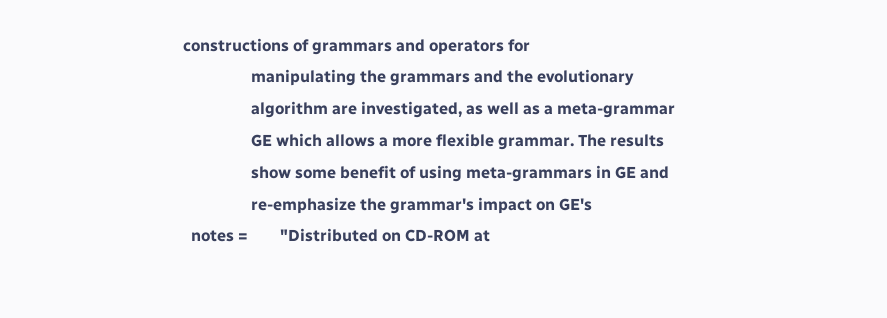constructions of grammars and operators for
                 manipulating the grammars and the evolutionary
                 algorithm are investigated, as well as a meta-grammar
                 GE which allows a more flexible grammar. The results
                 show some benefit of using meta-grammars in GE and
                 re-emphasize the grammar's impact on GE's
  notes =        "Distributed on CD-ROM at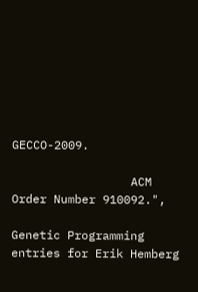GECCO-2009.

                 ACM Order Number 910092.",

Genetic Programming entries for Erik Hemberg